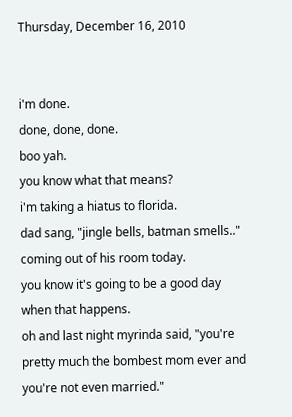Thursday, December 16, 2010


i'm done.
done, done, done.
boo yah.
you know what that means?
i'm taking a hiatus to florida.
dad sang, "jingle bells, batman smells.." coming out of his room today.
you know it's going to be a good day when that happens.
oh and last night myrinda said, "you're pretty much the bombest mom ever and you're not even married."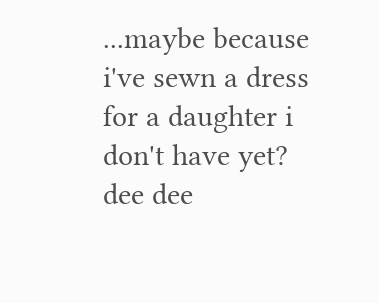...maybe because i've sewn a dress for a daughter i don't have yet?
dee dee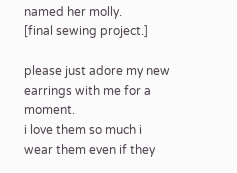named her molly.
[final sewing project.]

please just adore my new earrings with me for a moment.
i love them so much i wear them even if they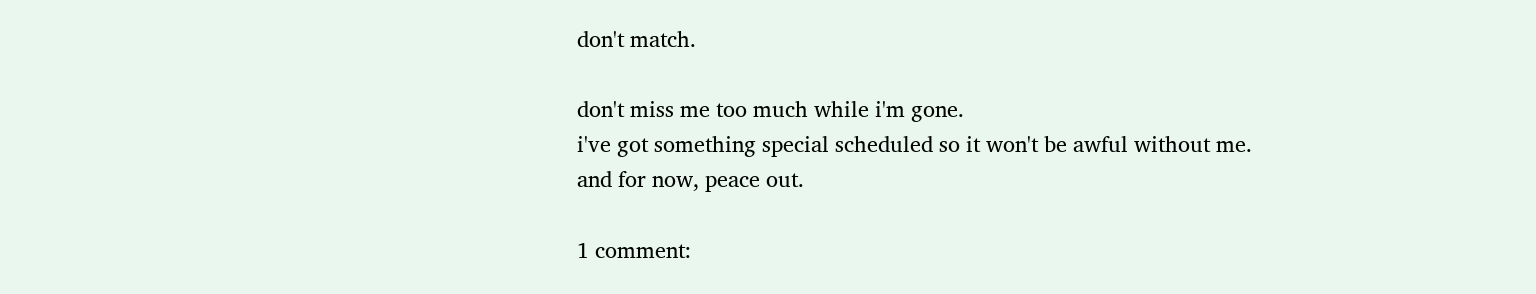don't match.

don't miss me too much while i'm gone.
i've got something special scheduled so it won't be awful without me.
and for now, peace out.

1 comment: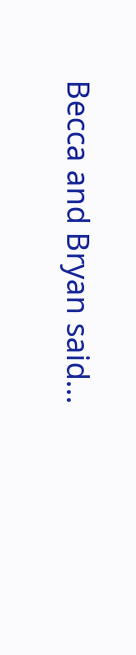Becca and Bryan said...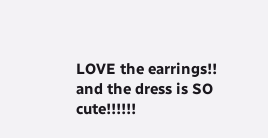LOVE the earrings!! and the dress is SO cute!!!!!!